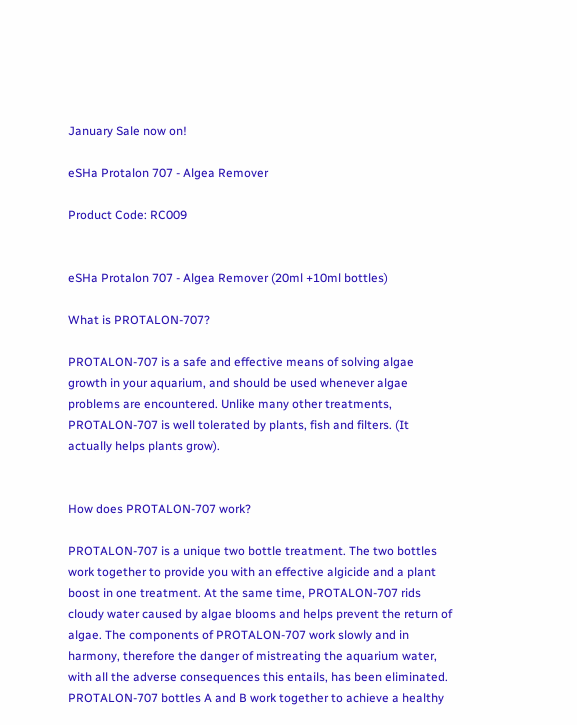January Sale now on!

eSHa Protalon 707 - Algea Remover

Product Code: RC009


eSHa Protalon 707 - Algea Remover (20ml +10ml bottles)

What is PROTALON-707?

PROTALON-707 is a safe and effective means of solving algae growth in your aquarium, and should be used whenever algae problems are encountered. Unlike many other treatments, PROTALON-707 is well tolerated by plants, fish and filters. (It actually helps plants grow).


How does PROTALON-707 work?

PROTALON-707 is a unique two bottle treatment. The two bottles work together to provide you with an effective algicide and a plant boost in one treatment. At the same time, PROTALON-707 rids cloudy water caused by algae blooms and helps prevent the return of algae. The components of PROTALON-707 work slowly and in harmony, therefore the danger of mistreating the aquarium water, with all the adverse consequences this entails, has been eliminated. PROTALON-707 bottles A and B work together to achieve a healthy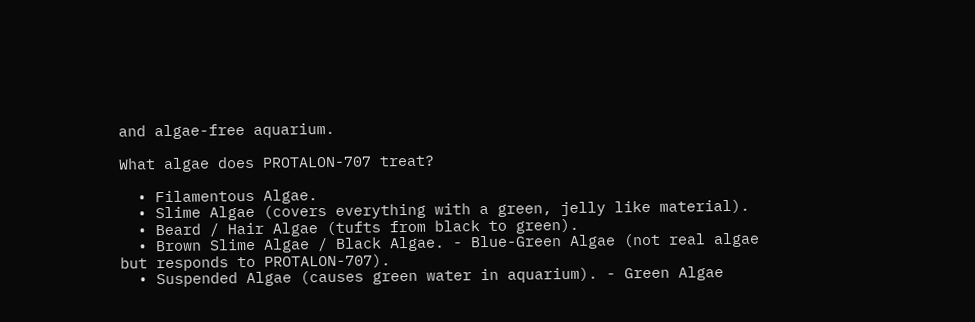and algae-free aquarium.

What algae does PROTALON-707 treat?

  • Filamentous Algae.
  • Slime Algae (covers everything with a green, jelly like material).
  • Beard / Hair Algae (tufts from black to green).
  • Brown Slime Algae / Black Algae. - Blue-Green Algae (not real algae but responds to PROTALON-707).
  • Suspended Algae (causes green water in aquarium). - Green Algae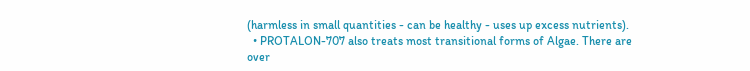(harmless in small quantities - can be healthy - uses up excess nutrients).
  • PROTALON-707 also treats most transitional forms of Algae. There are over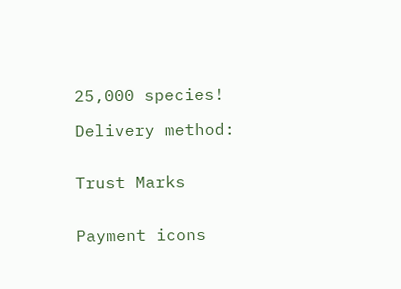25,000 species!

Delivery method:


Trust Marks


Payment icons